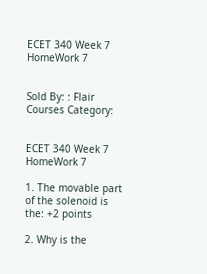ECET 340 Week 7 HomeWork 7


Sold By: : Flair Courses Category:


ECET 340 Week 7 HomeWork 7

1. The movable part of the solenoid is the: +2 points

2. Why is the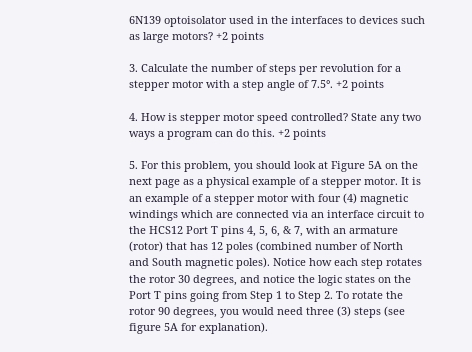6N139 optoisolator used in the interfaces to devices such as large motors? +2 points

3. Calculate the number of steps per revolution for a stepper motor with a step angle of 7.5°. +2 points

4. How is stepper motor speed controlled? State any two ways a program can do this. +2 points

5. For this problem, you should look at Figure 5A on the next page as a physical example of a stepper motor. It is an example of a stepper motor with four (4) magnetic windings which are connected via an interface circuit to the HCS12 Port T pins 4, 5, 6, & 7, with an armature (rotor) that has 12 poles (combined number of North and South magnetic poles). Notice how each step rotates the rotor 30 degrees, and notice the logic states on the Port T pins going from Step 1 to Step 2. To rotate the rotor 90 degrees, you would need three (3) steps (see figure 5A for explanation).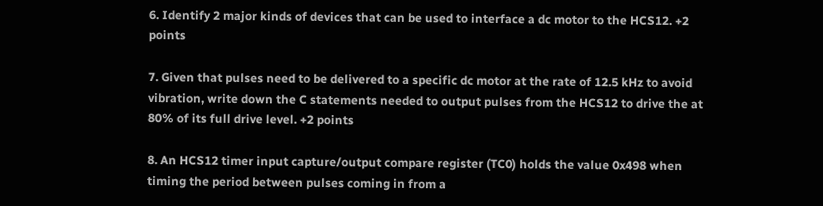6. Identify 2 major kinds of devices that can be used to interface a dc motor to the HCS12. +2 points

7. Given that pulses need to be delivered to a specific dc motor at the rate of 12.5 kHz to avoid vibration, write down the C statements needed to output pulses from the HCS12 to drive the at 80% of its full drive level. +2 points

8. An HCS12 timer input capture/output compare register (TC0) holds the value 0x498 when timing the period between pulses coming in from a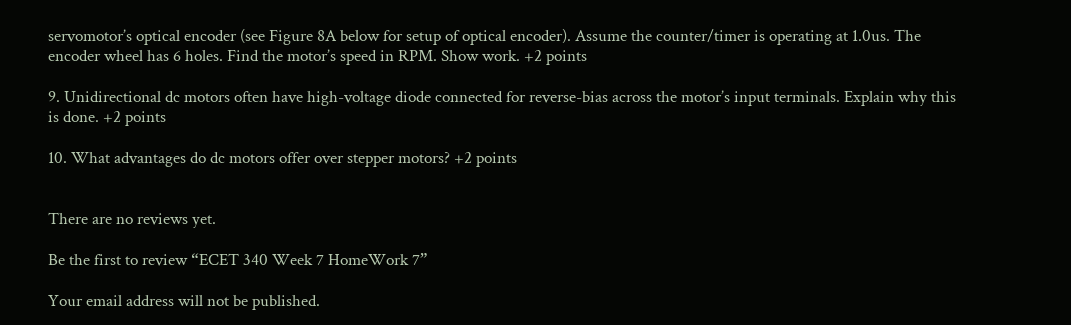servomotor’s optical encoder (see Figure 8A below for setup of optical encoder). Assume the counter/timer is operating at 1.0us. The encoder wheel has 6 holes. Find the motor’s speed in RPM. Show work. +2 points

9. Unidirectional dc motors often have high-voltage diode connected for reverse-bias across the motor’s input terminals. Explain why this is done. +2 points

10. What advantages do dc motors offer over stepper motors? +2 points


There are no reviews yet.

Be the first to review “ECET 340 Week 7 HomeWork 7”

Your email address will not be published.